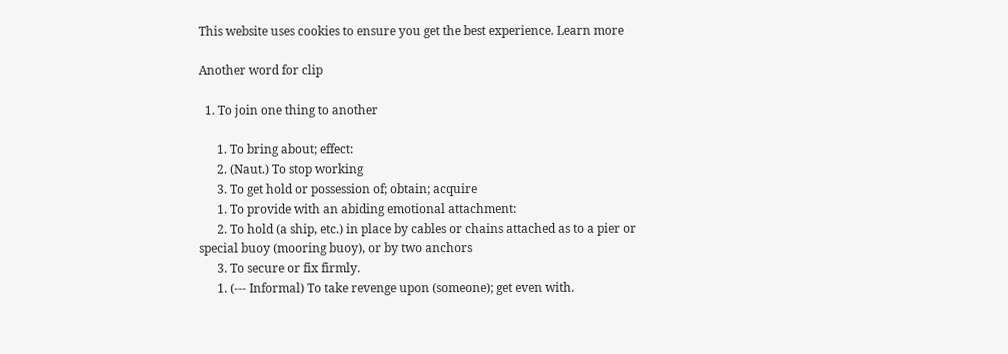This website uses cookies to ensure you get the best experience. Learn more

Another word for clip

  1. To join one thing to another

      1. To bring about; effect:
      2. (Naut.) To stop working
      3. To get hold or possession of; obtain; acquire
      1. To provide with an abiding emotional attachment:
      2. To hold (a ship, etc.) in place by cables or chains attached as to a pier or special buoy (mooring buoy), or by two anchors
      3. To secure or fix firmly.
      1. (--- Informal) To take revenge upon (someone); get even with.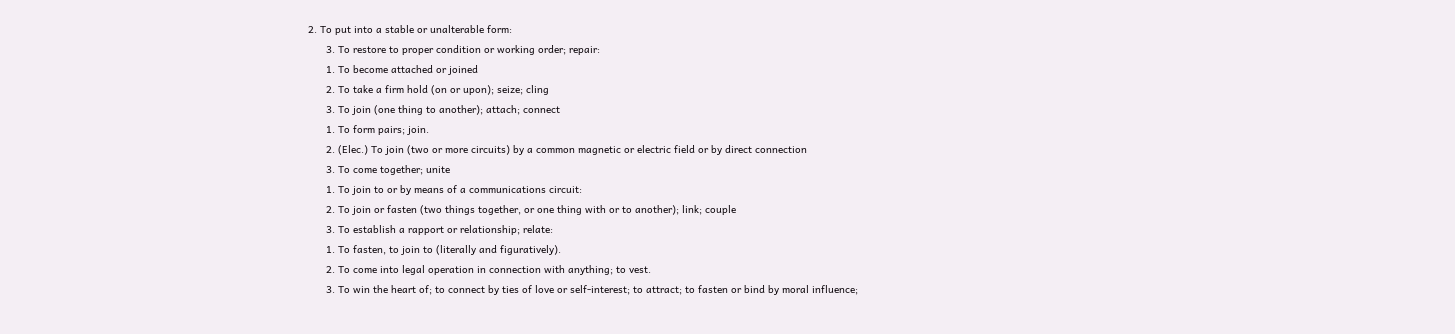2. To put into a stable or unalterable form:
      3. To restore to proper condition or working order; repair:
      1. To become attached or joined
      2. To take a firm hold (on or upon); seize; cling
      3. To join (one thing to another); attach; connect
      1. To form pairs; join.
      2. (Elec.) To join (two or more circuits) by a common magnetic or electric field or by direct connection
      3. To come together; unite
      1. To join to or by means of a communications circuit:
      2. To join or fasten (two things together, or one thing with or to another); link; couple
      3. To establish a rapport or relationship; relate:
      1. To fasten, to join to (literally and figuratively).
      2. To come into legal operation in connection with anything; to vest.
      3. To win the heart of; to connect by ties of love or self-interest; to attract; to fasten or bind by moral influence;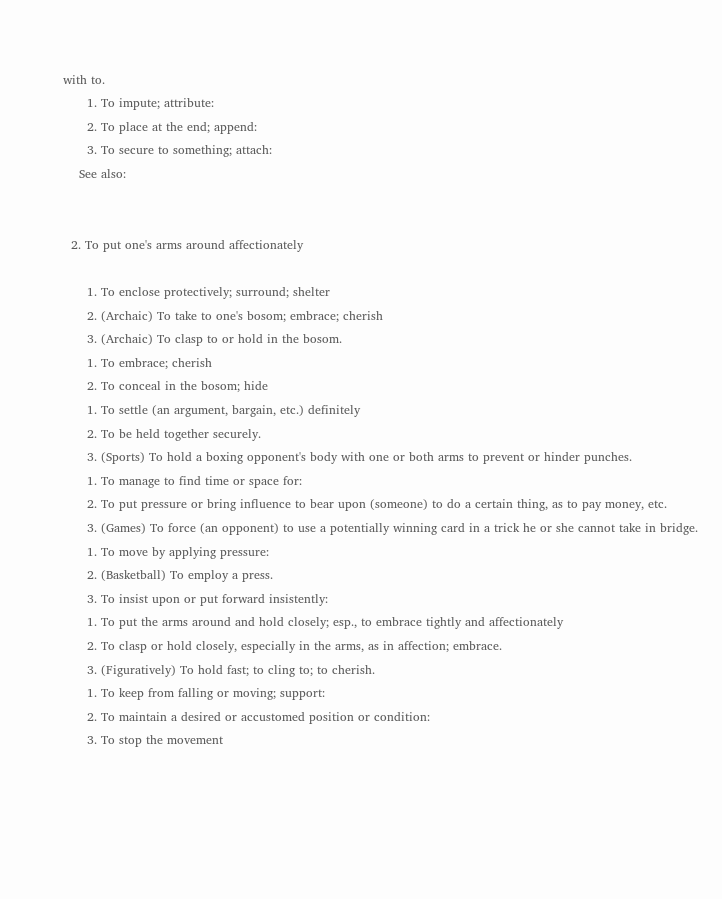with to.
      1. To impute; attribute:
      2. To place at the end; append:
      3. To secure to something; attach:
    See also:


  2. To put one's arms around affectionately

      1. To enclose protectively; surround; shelter
      2. (Archaic) To take to one's bosom; embrace; cherish
      3. (Archaic) To clasp to or hold in the bosom.
      1. To embrace; cherish
      2. To conceal in the bosom; hide
      1. To settle (an argument, bargain, etc.) definitely
      2. To be held together securely.
      3. (Sports) To hold a boxing opponent's body with one or both arms to prevent or hinder punches.
      1. To manage to find time or space for:
      2. To put pressure or bring influence to bear upon (someone) to do a certain thing, as to pay money, etc.
      3. (Games) To force (an opponent) to use a potentially winning card in a trick he or she cannot take in bridge.
      1. To move by applying pressure:
      2. (Basketball) To employ a press.
      3. To insist upon or put forward insistently:
      1. To put the arms around and hold closely; esp., to embrace tightly and affectionately
      2. To clasp or hold closely, especially in the arms, as in affection; embrace.
      3. (Figuratively) To hold fast; to cling to; to cherish.
      1. To keep from falling or moving; support:
      2. To maintain a desired or accustomed position or condition:
      3. To stop the movement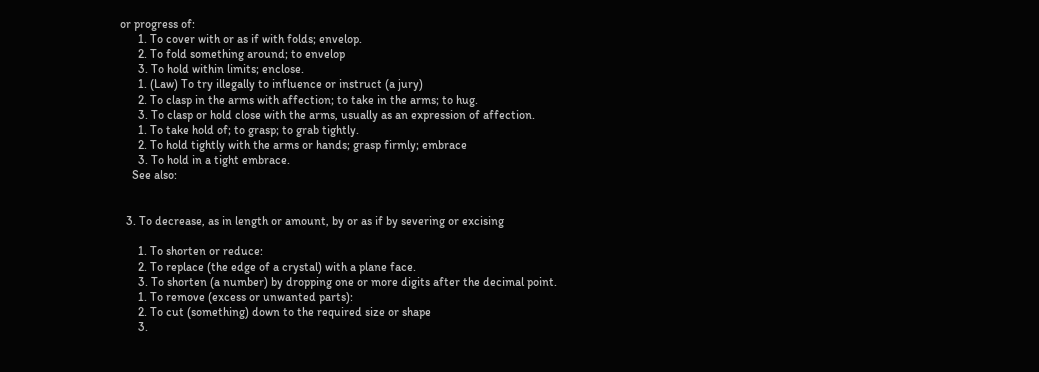or progress of:
      1. To cover with or as if with folds; envelop.
      2. To fold something around; to envelop
      3. To hold within limits; enclose.
      1. (Law) To try illegally to influence or instruct (a jury)
      2. To clasp in the arms with affection; to take in the arms; to hug.
      3. To clasp or hold close with the arms, usually as an expression of affection.
      1. To take hold of; to grasp; to grab tightly.
      2. To hold tightly with the arms or hands; grasp firmly; embrace
      3. To hold in a tight embrace.
    See also:


  3. To decrease, as in length or amount, by or as if by severing or excising

      1. To shorten or reduce:
      2. To replace (the edge of a crystal) with a plane face.
      3. To shorten (a number) by dropping one or more digits after the decimal point.
      1. To remove (excess or unwanted parts):
      2. To cut (something) down to the required size or shape
      3.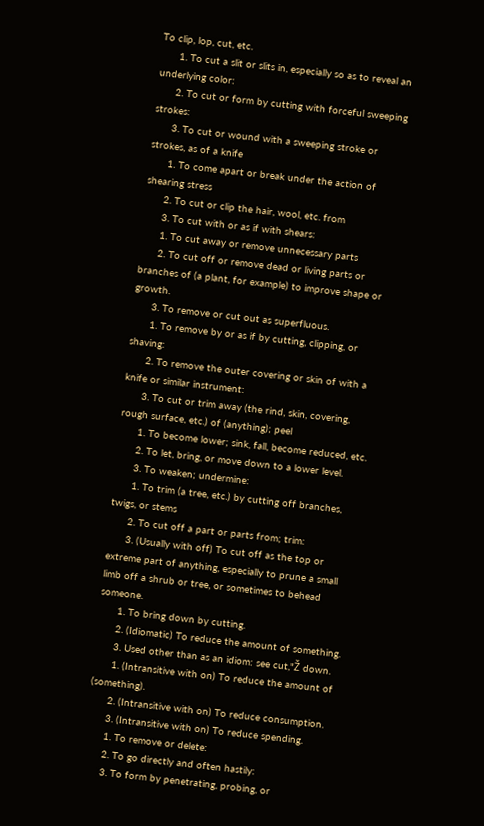To clip, lop, cut, etc.
      1. To cut a slit or slits in, especially so as to reveal an underlying color:
      2. To cut or form by cutting with forceful sweeping strokes:
      3. To cut or wound with a sweeping stroke or strokes, as of a knife
      1. To come apart or break under the action of shearing stress
      2. To cut or clip the hair, wool, etc. from
      3. To cut with or as if with shears:
      1. To cut away or remove unnecessary parts
      2. To cut off or remove dead or living parts or branches of (a plant, for example) to improve shape or growth.
      3. To remove or cut out as superfluous.
      1. To remove by or as if by cutting, clipping, or shaving:
      2. To remove the outer covering or skin of with a knife or similar instrument:
      3. To cut or trim away (the rind, skin, covering, rough surface, etc.) of (anything); peel
      1. To become lower; sink, fall, become reduced, etc.
      2. To let, bring, or move down to a lower level.
      3. To weaken; undermine:
      1. To trim (a tree, etc.) by cutting off branches, twigs, or stems
      2. To cut off a part or parts from; trim:
      3. (Usually with off) To cut off as the top or extreme part of anything, especially to prune a small limb off a shrub or tree, or sometimes to behead someone.
      1. To bring down by cutting.
      2. (Idiomatic) To reduce the amount of something.
      3. Used other than as an idiom: see cut,"Ž down.
      1. (Intransitive with on) To reduce the amount of (something).
      2. (Intransitive with on) To reduce consumption.
      3. (Intransitive with on) To reduce spending.
      1. To remove or delete:
      2. To go directly and often hastily:
      3. To form by penetrating, probing, or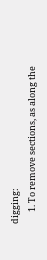digging:
      1. To remove sections, as along the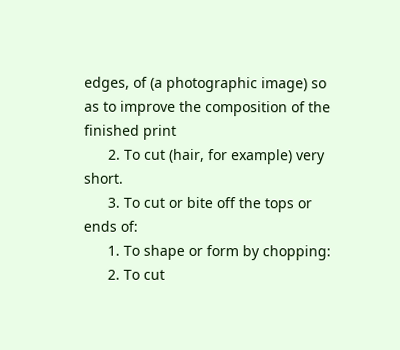edges, of (a photographic image) so as to improve the composition of the finished print
      2. To cut (hair, for example) very short.
      3. To cut or bite off the tops or ends of:
      1. To shape or form by chopping:
      2. To cut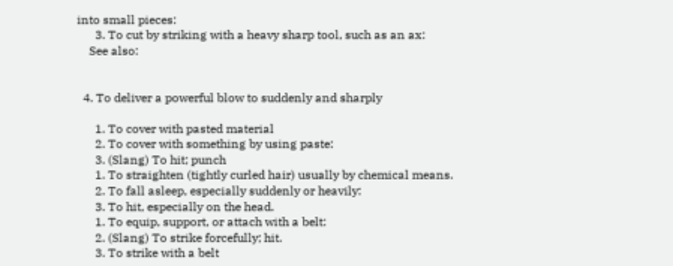into small pieces:
      3. To cut by striking with a heavy sharp tool, such as an ax:
    See also:


  4. To deliver a powerful blow to suddenly and sharply

      1. To cover with pasted material
      2. To cover with something by using paste:
      3. (Slang) To hit; punch
      1. To straighten (tightly curled hair) usually by chemical means.
      2. To fall asleep, especially suddenly or heavily:
      3. To hit, especially on the head.
      1. To equip, support, or attach with a belt:
      2. (Slang) To strike forcefully; hit.
      3. To strike with a belt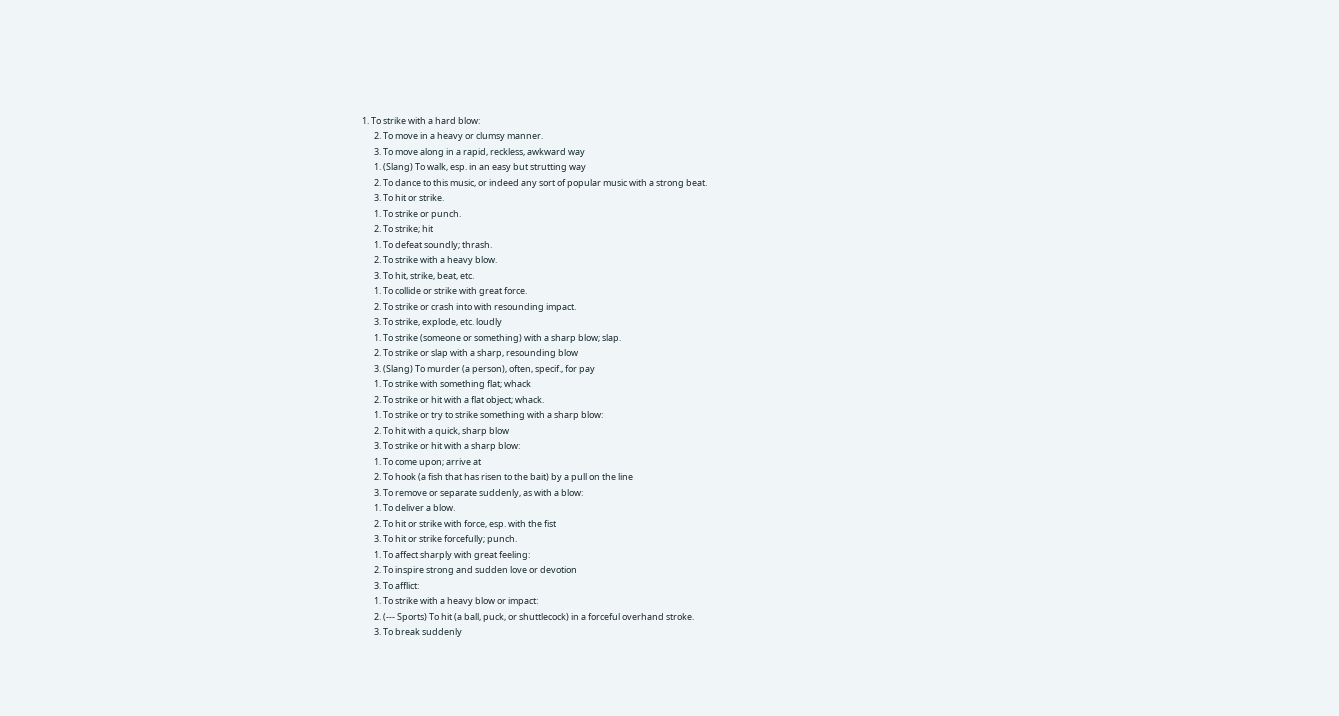1. To strike with a hard blow:
      2. To move in a heavy or clumsy manner.
      3. To move along in a rapid, reckless, awkward way
      1. (Slang) To walk, esp. in an easy but strutting way
      2. To dance to this music, or indeed any sort of popular music with a strong beat.
      3. To hit or strike.
      1. To strike or punch.
      2. To strike; hit
      1. To defeat soundly; thrash.
      2. To strike with a heavy blow.
      3. To hit, strike, beat, etc.
      1. To collide or strike with great force.
      2. To strike or crash into with resounding impact.
      3. To strike, explode, etc. loudly
      1. To strike (someone or something) with a sharp blow; slap.
      2. To strike or slap with a sharp, resounding blow
      3. (Slang) To murder (a person), often, specif., for pay
      1. To strike with something flat; whack
      2. To strike or hit with a flat object; whack.
      1. To strike or try to strike something with a sharp blow:
      2. To hit with a quick, sharp blow
      3. To strike or hit with a sharp blow:
      1. To come upon; arrive at
      2. To hook (a fish that has risen to the bait) by a pull on the line
      3. To remove or separate suddenly, as with a blow:
      1. To deliver a blow.
      2. To hit or strike with force, esp. with the fist
      3. To hit or strike forcefully; punch.
      1. To affect sharply with great feeling:
      2. To inspire strong and sudden love or devotion
      3. To afflict:
      1. To strike with a heavy blow or impact:
      2. (--- Sports) To hit (a ball, puck, or shuttlecock) in a forceful overhand stroke.
      3. To break suddenly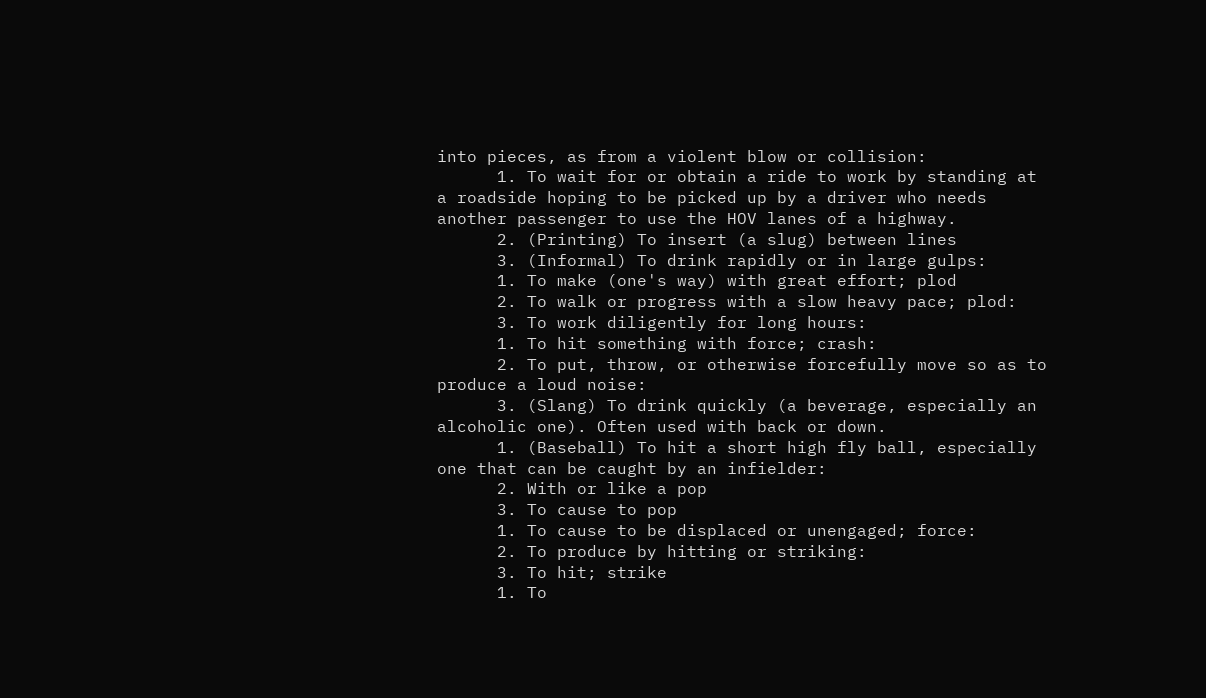into pieces, as from a violent blow or collision:
      1. To wait for or obtain a ride to work by standing at a roadside hoping to be picked up by a driver who needs another passenger to use the HOV lanes of a highway.
      2. (Printing) To insert (a slug) between lines
      3. (Informal) To drink rapidly or in large gulps:
      1. To make (one's way) with great effort; plod
      2. To walk or progress with a slow heavy pace; plod:
      3. To work diligently for long hours:
      1. To hit something with force; crash:
      2. To put, throw, or otherwise forcefully move so as to produce a loud noise:
      3. (Slang) To drink quickly (a beverage, especially an alcoholic one). Often used with back or down.
      1. (Baseball) To hit a short high fly ball, especially one that can be caught by an infielder:
      2. With or like a pop
      3. To cause to pop
      1. To cause to be displaced or unengaged; force:
      2. To produce by hitting or striking:
      3. To hit; strike
      1. To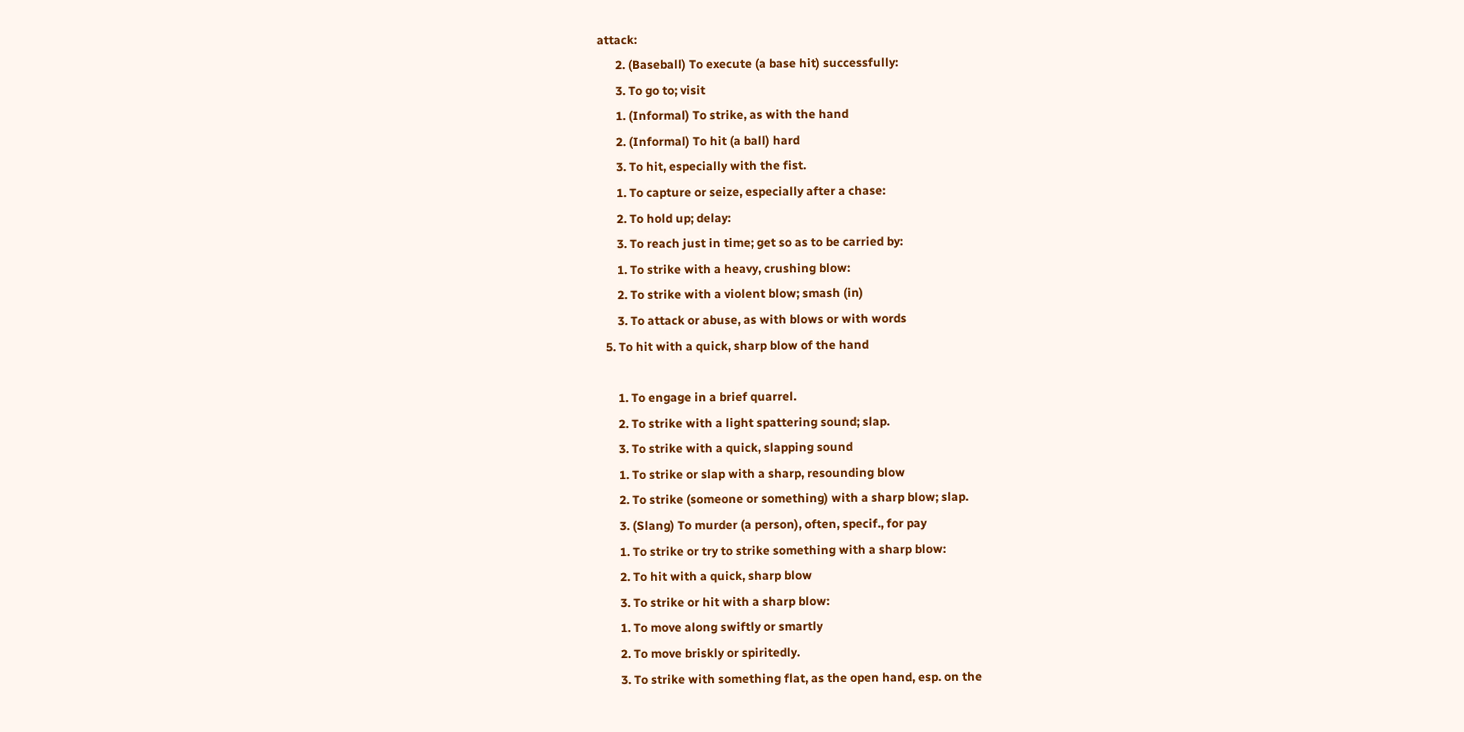attack:
      2. (Baseball) To execute (a base hit) successfully:
      3. To go to; visit
      1. (Informal) To strike, as with the hand
      2. (Informal) To hit (a ball) hard
      3. To hit, especially with the fist.
      1. To capture or seize, especially after a chase:
      2. To hold up; delay:
      3. To reach just in time; get so as to be carried by:
      1. To strike with a heavy, crushing blow:
      2. To strike with a violent blow; smash (in)
      3. To attack or abuse, as with blows or with words
  5. To hit with a quick, sharp blow of the hand

      1. To engage in a brief quarrel.
      2. To strike with a light spattering sound; slap.
      3. To strike with a quick, slapping sound
      1. To strike or slap with a sharp, resounding blow
      2. To strike (someone or something) with a sharp blow; slap.
      3. (Slang) To murder (a person), often, specif., for pay
      1. To strike or try to strike something with a sharp blow:
      2. To hit with a quick, sharp blow
      3. To strike or hit with a sharp blow:
      1. To move along swiftly or smartly
      2. To move briskly or spiritedly.
      3. To strike with something flat, as the open hand, esp. on the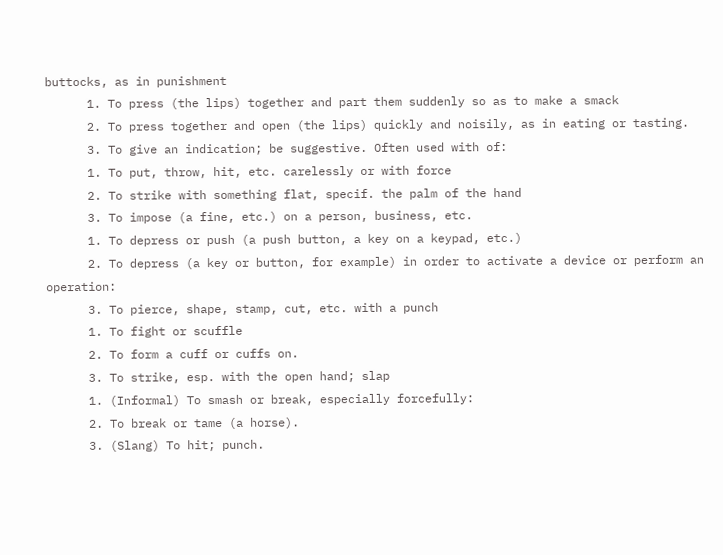buttocks, as in punishment
      1. To press (the lips) together and part them suddenly so as to make a smack
      2. To press together and open (the lips) quickly and noisily, as in eating or tasting.
      3. To give an indication; be suggestive. Often used with of:
      1. To put, throw, hit, etc. carelessly or with force
      2. To strike with something flat, specif. the palm of the hand
      3. To impose (a fine, etc.) on a person, business, etc.
      1. To depress or push (a push button, a key on a keypad, etc.)
      2. To depress (a key or button, for example) in order to activate a device or perform an operation:
      3. To pierce, shape, stamp, cut, etc. with a punch
      1. To fight or scuffle
      2. To form a cuff or cuffs on.
      3. To strike, esp. with the open hand; slap
      1. (Informal) To smash or break, especially forcefully:
      2. To break or tame (a horse).
      3. (Slang) To hit; punch.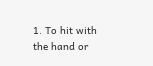1. To hit with the hand or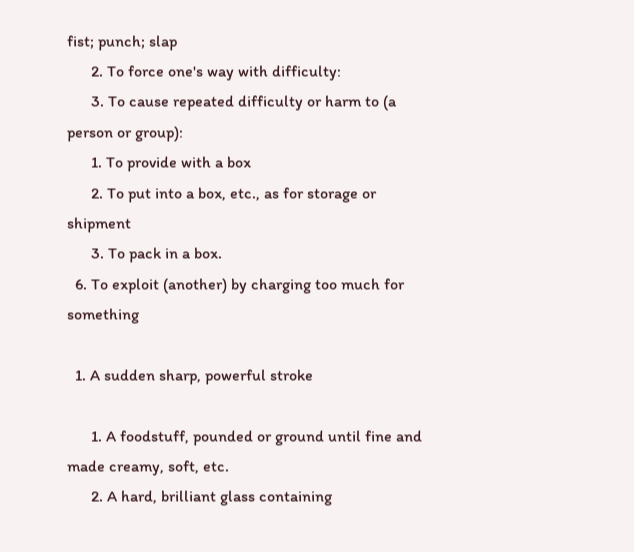fist; punch; slap
      2. To force one's way with difficulty:
      3. To cause repeated difficulty or harm to (a person or group):
      1. To provide with a box
      2. To put into a box, etc., as for storage or shipment
      3. To pack in a box.
  6. To exploit (another) by charging too much for something

  1. A sudden sharp, powerful stroke

      1. A foodstuff, pounded or ground until fine and made creamy, soft, etc.
      2. A hard, brilliant glass containing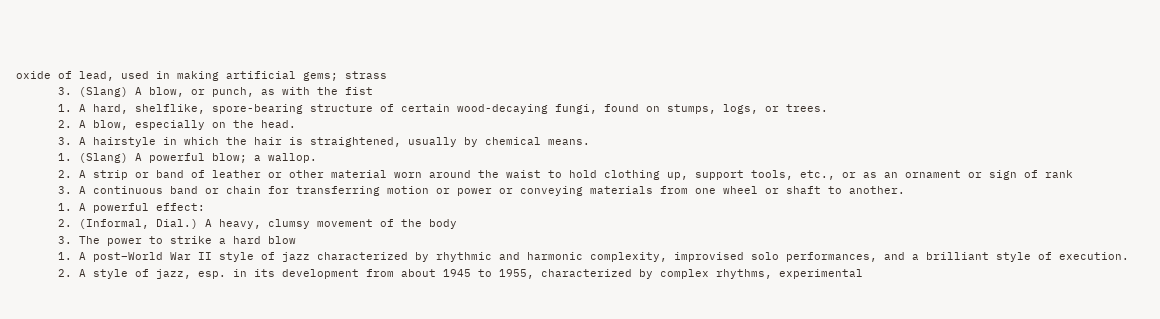oxide of lead, used in making artificial gems; strass
      3. (Slang) A blow, or punch, as with the fist
      1. A hard, shelflike, spore-bearing structure of certain wood-decaying fungi, found on stumps, logs, or trees.
      2. A blow, especially on the head.
      3. A hairstyle in which the hair is straightened, usually by chemical means.
      1. (Slang) A powerful blow; a wallop.
      2. A strip or band of leather or other material worn around the waist to hold clothing up, support tools, etc., or as an ornament or sign of rank
      3. A continuous band or chain for transferring motion or power or conveying materials from one wheel or shaft to another.
      1. A powerful effect:
      2. (Informal, Dial.) A heavy, clumsy movement of the body
      3. The power to strike a hard blow
      1. A post–World War II style of jazz characterized by rhythmic and harmonic complexity, improvised solo performances, and a brilliant style of execution.
      2. A style of jazz, esp. in its development from about 1945 to 1955, characterized by complex rhythms, experimental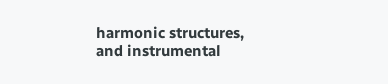harmonic structures, and instrumental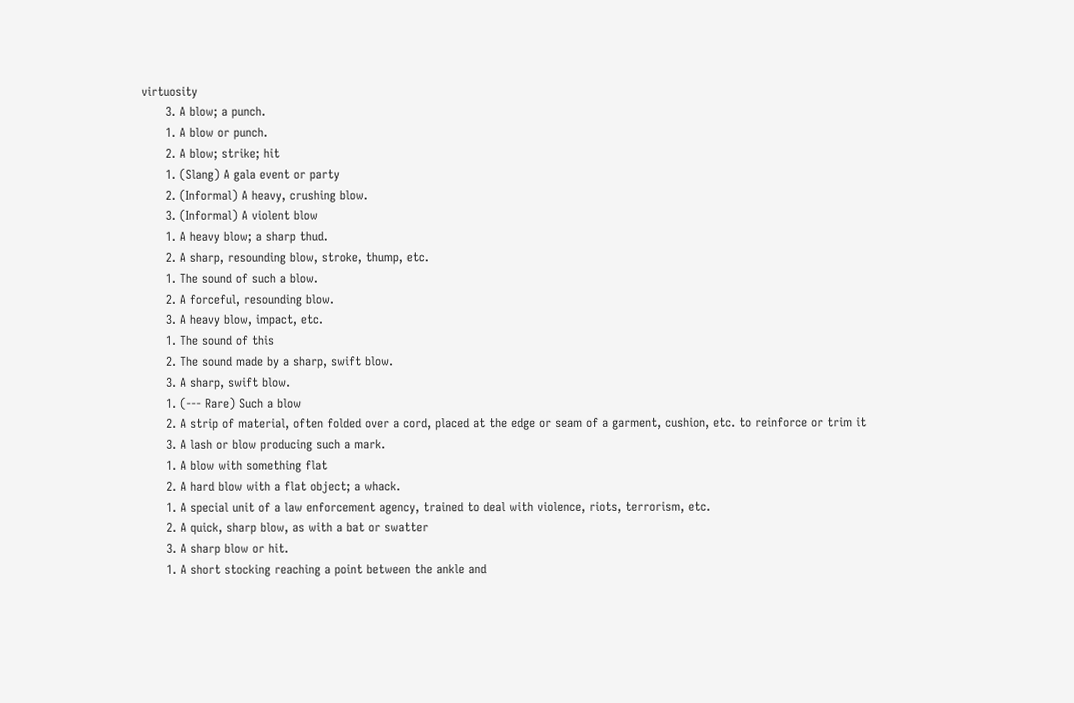virtuosity
      3. A blow; a punch.
      1. A blow or punch.
      2. A blow; strike; hit
      1. (Slang) A gala event or party
      2. (Informal) A heavy, crushing blow.
      3. (Informal) A violent blow
      1. A heavy blow; a sharp thud.
      2. A sharp, resounding blow, stroke, thump, etc.
      1. The sound of such a blow.
      2. A forceful, resounding blow.
      3. A heavy blow, impact, etc.
      1. The sound of this
      2. The sound made by a sharp, swift blow.
      3. A sharp, swift blow.
      1. (--- Rare) Such a blow
      2. A strip of material, often folded over a cord, placed at the edge or seam of a garment, cushion, etc. to reinforce or trim it
      3. A lash or blow producing such a mark.
      1. A blow with something flat
      2. A hard blow with a flat object; a whack.
      1. A special unit of a law enforcement agency, trained to deal with violence, riots, terrorism, etc.
      2. A quick, sharp blow, as with a bat or swatter
      3. A sharp blow or hit.
      1. A short stocking reaching a point between the ankle and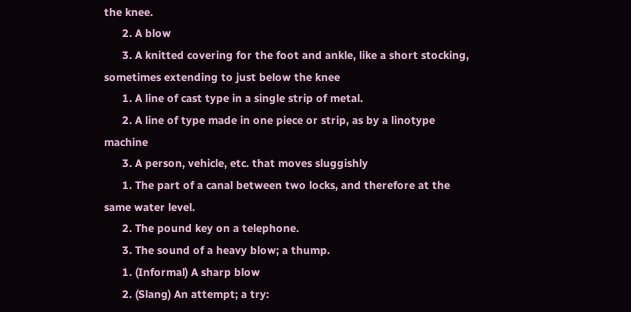the knee.
      2. A blow
      3. A knitted covering for the foot and ankle, like a short stocking, sometimes extending to just below the knee
      1. A line of cast type in a single strip of metal.
      2. A line of type made in one piece or strip, as by a linotype machine
      3. A person, vehicle, etc. that moves sluggishly
      1. The part of a canal between two locks, and therefore at the same water level.
      2. The pound key on a telephone.
      3. The sound of a heavy blow; a thump.
      1. (Informal) A sharp blow
      2. (Slang) An attempt; a try: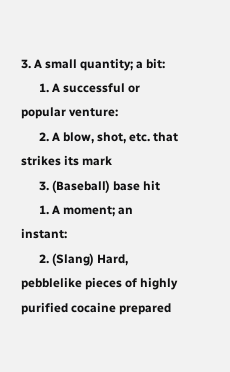3. A small quantity; a bit:
      1. A successful or popular venture:
      2. A blow, shot, etc. that strikes its mark
      3. (Baseball) base hit
      1. A moment; an instant:
      2. (Slang) Hard, pebblelike pieces of highly purified cocaine prepared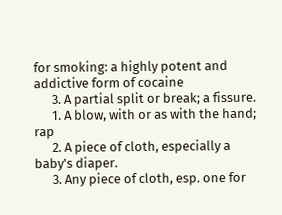for smoking: a highly potent and addictive form of cocaine
      3. A partial split or break; a fissure.
      1. A blow, with or as with the hand; rap
      2. A piece of cloth, especially a baby's diaper.
      3. Any piece of cloth, esp. one for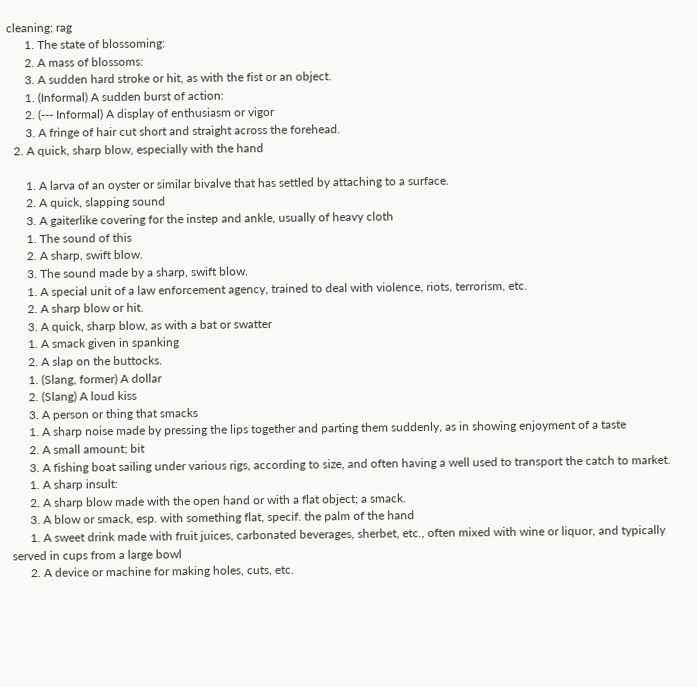cleaning; rag
      1. The state of blossoming:
      2. A mass of blossoms:
      3. A sudden hard stroke or hit, as with the fist or an object.
      1. (Informal) A sudden burst of action:
      2. (--- Informal) A display of enthusiasm or vigor
      3. A fringe of hair cut short and straight across the forehead.
  2. A quick, sharp blow, especially with the hand

      1. A larva of an oyster or similar bivalve that has settled by attaching to a surface.
      2. A quick, slapping sound
      3. A gaiterlike covering for the instep and ankle, usually of heavy cloth
      1. The sound of this
      2. A sharp, swift blow.
      3. The sound made by a sharp, swift blow.
      1. A special unit of a law enforcement agency, trained to deal with violence, riots, terrorism, etc.
      2. A sharp blow or hit.
      3. A quick, sharp blow, as with a bat or swatter
      1. A smack given in spanking
      2. A slap on the buttocks.
      1. (Slang, former) A dollar
      2. (Slang) A loud kiss
      3. A person or thing that smacks
      1. A sharp noise made by pressing the lips together and parting them suddenly, as in showing enjoyment of a taste
      2. A small amount; bit
      3. A fishing boat sailing under various rigs, according to size, and often having a well used to transport the catch to market.
      1. A sharp insult:
      2. A sharp blow made with the open hand or with a flat object; a smack.
      3. A blow or smack, esp. with something flat, specif. the palm of the hand
      1. A sweet drink made with fruit juices, carbonated beverages, sherbet, etc., often mixed with wine or liquor, and typically served in cups from a large bowl
      2. A device or machine for making holes, cuts, etc.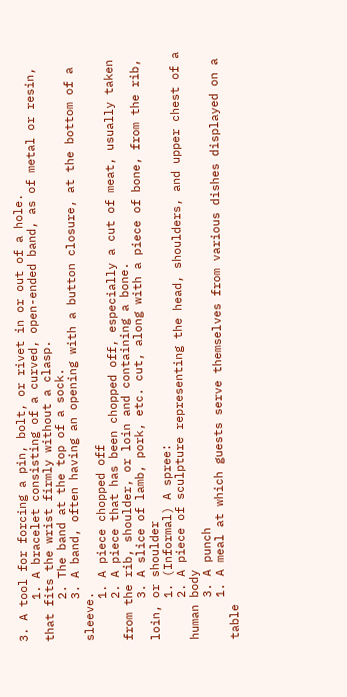3. A tool for forcing a pin, bolt, or rivet in or out of a hole.
      1. A bracelet consisting of a curved, open-ended band, as of metal or resin, that fits the wrist firmly without a clasp.
      2. The band at the top of a sock.
      3. A band, often having an opening with a button closure, at the bottom of a sleeve.
      1. A piece chopped off
      2. A piece that has been chopped off, especially a cut of meat, usually taken from the rib, shoulder, or loin and containing a bone.
      3. A slice of lamb, pork, etc. cut, along with a piece of bone, from the rib, loin, or shoulder
      1. (Informal) A spree:
      2. A piece of sculpture representing the head, shoulders, and upper chest of a human body
      3. A punch
      1. A meal at which guests serve themselves from various dishes displayed on a table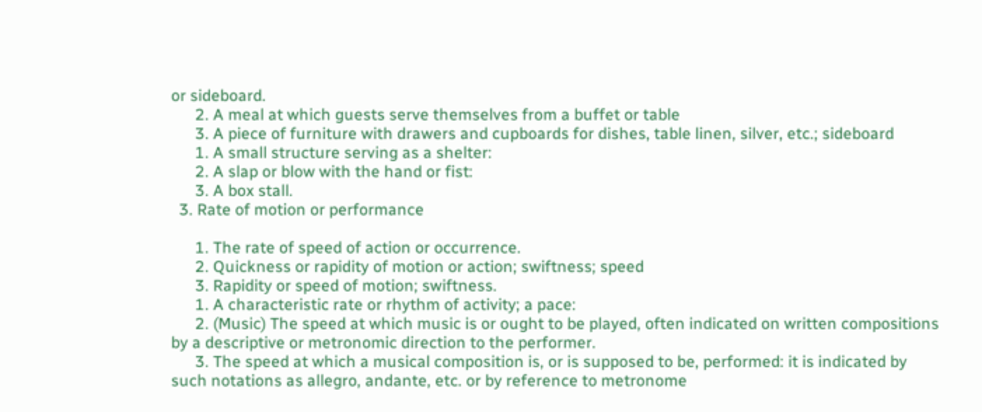or sideboard.
      2. A meal at which guests serve themselves from a buffet or table
      3. A piece of furniture with drawers and cupboards for dishes, table linen, silver, etc.; sideboard
      1. A small structure serving as a shelter:
      2. A slap or blow with the hand or fist:
      3. A box stall.
  3. Rate of motion or performance

      1. The rate of speed of action or occurrence.
      2. Quickness or rapidity of motion or action; swiftness; speed
      3. Rapidity or speed of motion; swiftness.
      1. A characteristic rate or rhythm of activity; a pace:
      2. (Music) The speed at which music is or ought to be played, often indicated on written compositions by a descriptive or metronomic direction to the performer.
      3. The speed at which a musical composition is, or is supposed to be, performed: it is indicated by such notations as allegro, andante, etc. or by reference to metronome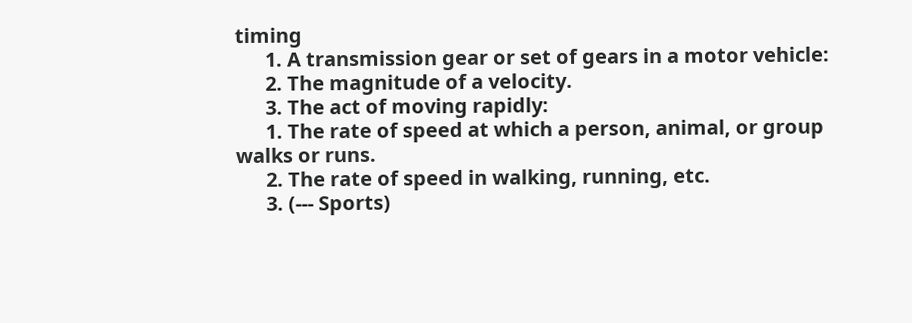timing
      1. A transmission gear or set of gears in a motor vehicle:
      2. The magnitude of a velocity.
      3. The act of moving rapidly:
      1. The rate of speed at which a person, animal, or group walks or runs.
      2. The rate of speed in walking, running, etc.
      3. (--- Sports)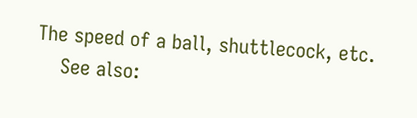The speed of a ball, shuttlecock, etc.
    See also: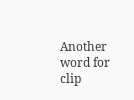Another word for clip